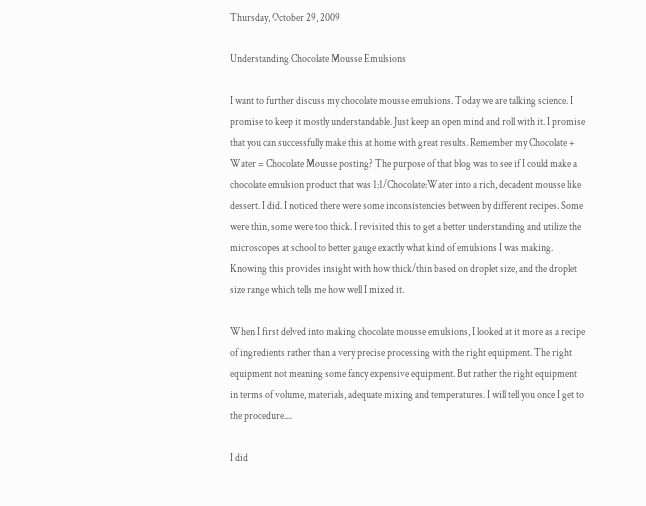Thursday, October 29, 2009

Understanding Chocolate Mousse Emulsions

I want to further discuss my chocolate mousse emulsions. Today we are talking science. I promise to keep it mostly understandable. Just keep an open mind and roll with it. I promise that you can successfully make this at home with great results. Remember my Chocolate + Water = Chocolate Mousse posting? The purpose of that blog was to see if I could make a chocolate emulsion product that was 1:1/Chocolate:Water into a rich, decadent mousse like dessert. I did. I noticed there were some inconsistencies between by different recipes. Some were thin, some were too thick. I revisited this to get a better understanding and utilize the microscopes at school to better gauge exactly what kind of emulsions I was making. Knowing this provides insight with how thick/thin based on droplet size, and the droplet size range which tells me how well I mixed it.

When I first delved into making chocolate mousse emulsions, I looked at it more as a recipe of ingredients rather than a very precise processing with the right equipment. The right equipment not meaning some fancy expensive equipment. But rather the right equipment in terms of volume, materials, adequate mixing and temperatures. I will tell you once I get to the procedure....

I did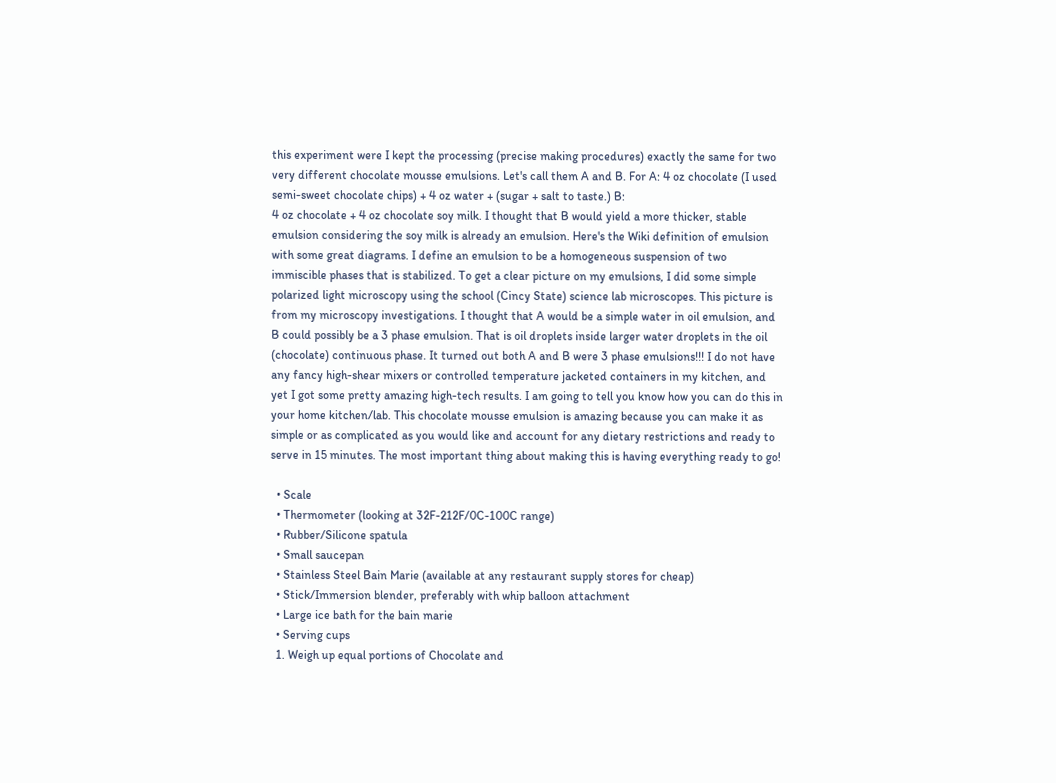this experiment were I kept the processing (precise making procedures) exactly the same for two very different chocolate mousse emulsions. Let's call them A and B. For A: 4 oz chocolate (I used semi-sweet chocolate chips) + 4 oz water + (sugar + salt to taste.) B:
4 oz chocolate + 4 oz chocolate soy milk. I thought that B would yield a more thicker, stable emulsion considering the soy milk is already an emulsion. Here's the Wiki definition of emulsion with some great diagrams. I define an emulsion to be a homogeneous suspension of two immiscible phases that is stabilized. To get a clear picture on my emulsions, I did some simple polarized light microscopy using the school (Cincy State) science lab microscopes. This picture is from my microscopy investigations. I thought that A would be a simple water in oil emulsion, and B could possibly be a 3 phase emulsion. That is oil droplets inside larger water droplets in the oil (chocolate) continuous phase. It turned out both A and B were 3 phase emulsions!!! I do not have any fancy high-shear mixers or controlled temperature jacketed containers in my kitchen, and yet I got some pretty amazing high-tech results. I am going to tell you know how you can do this in your home kitchen/lab. This chocolate mousse emulsion is amazing because you can make it as simple or as complicated as you would like and account for any dietary restrictions and ready to serve in 15 minutes. The most important thing about making this is having everything ready to go!

  • Scale
  • Thermometer (looking at 32F-212F/0C-100C range)
  • Rubber/Silicone spatula
  • Small saucepan
  • Stainless Steel Bain Marie (available at any restaurant supply stores for cheap)
  • Stick/Immersion blender, preferably with whip balloon attachment
  • Large ice bath for the bain marie
  • Serving cups
  1. Weigh up equal portions of Chocolate and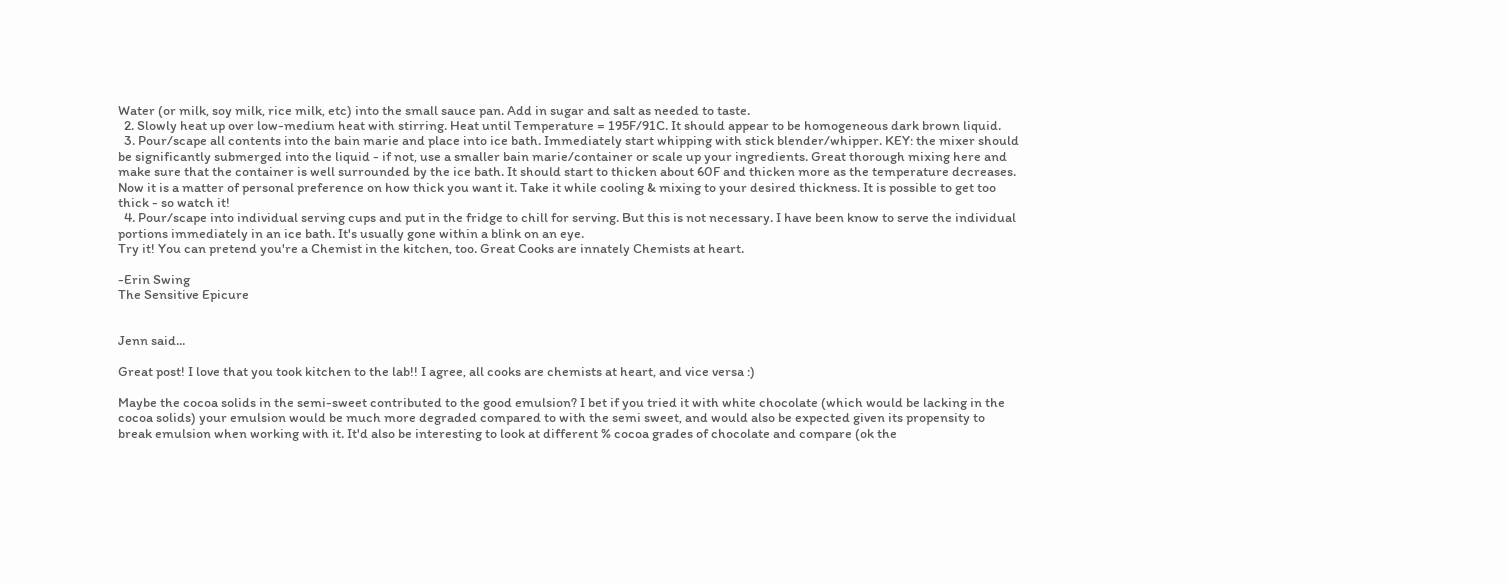Water (or milk, soy milk, rice milk, etc) into the small sauce pan. Add in sugar and salt as needed to taste.
  2. Slowly heat up over low-medium heat with stirring. Heat until Temperature = 195F/91C. It should appear to be homogeneous dark brown liquid.
  3. Pour/scape all contents into the bain marie and place into ice bath. Immediately start whipping with stick blender/whipper. KEY: the mixer should be significantly submerged into the liquid - if not, use a smaller bain marie/container or scale up your ingredients. Great thorough mixing here and make sure that the container is well surrounded by the ice bath. It should start to thicken about 60F and thicken more as the temperature decreases. Now it is a matter of personal preference on how thick you want it. Take it while cooling & mixing to your desired thickness. It is possible to get too thick - so watch it!
  4. Pour/scape into individual serving cups and put in the fridge to chill for serving. But this is not necessary. I have been know to serve the individual portions immediately in an ice bath. It's usually gone within a blink on an eye.
Try it! You can pretend you're a Chemist in the kitchen, too. Great Cooks are innately Chemists at heart.

-Erin Swing
The Sensitive Epicure


Jenn said...

Great post! I love that you took kitchen to the lab!! I agree, all cooks are chemists at heart, and vice versa :)

Maybe the cocoa solids in the semi-sweet contributed to the good emulsion? I bet if you tried it with white chocolate (which would be lacking in the cocoa solids) your emulsion would be much more degraded compared to with the semi sweet, and would also be expected given its propensity to break emulsion when working with it. It'd also be interesting to look at different % cocoa grades of chocolate and compare (ok the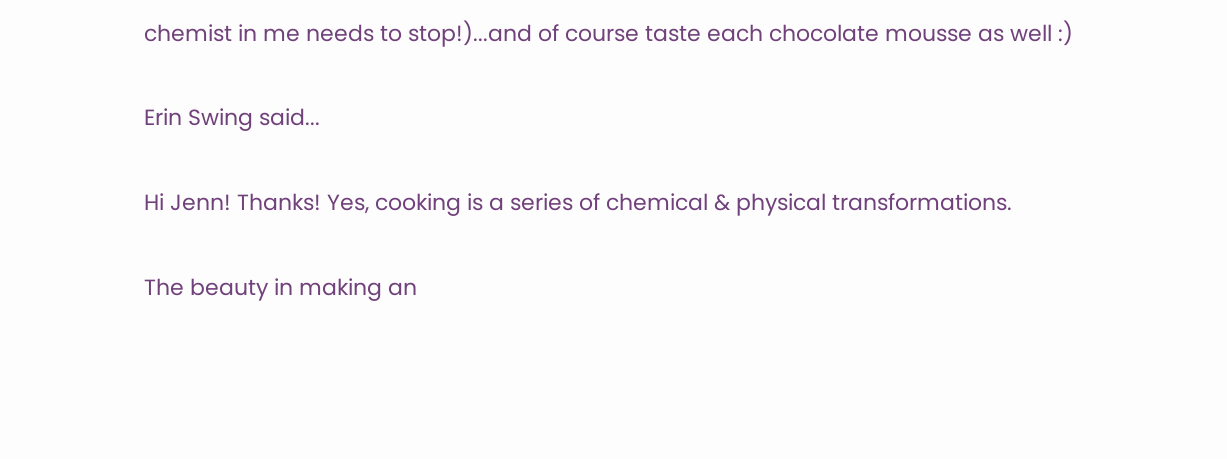chemist in me needs to stop!)...and of course taste each chocolate mousse as well :)

Erin Swing said...

Hi Jenn! Thanks! Yes, cooking is a series of chemical & physical transformations.

The beauty in making an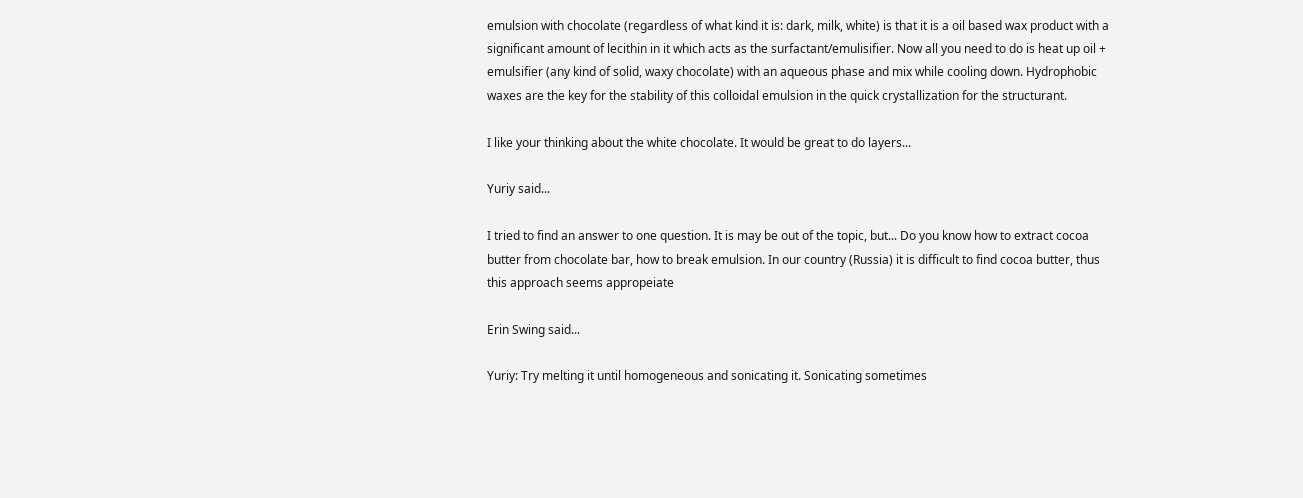emulsion with chocolate (regardless of what kind it is: dark, milk, white) is that it is a oil based wax product with a significant amount of lecithin in it which acts as the surfactant/emulisifier. Now all you need to do is heat up oil + emulsifier (any kind of solid, waxy chocolate) with an aqueous phase and mix while cooling down. Hydrophobic waxes are the key for the stability of this colloidal emulsion in the quick crystallization for the structurant.

I like your thinking about the white chocolate. It would be great to do layers...

Yuriy said...

I tried to find an answer to one question. It is may be out of the topic, but... Do you know how to extract cocoa butter from chocolate bar, how to break emulsion. In our country (Russia) it is difficult to find cocoa butter, thus this approach seems appropeiate

Erin Swing said...

Yuriy: Try melting it until homogeneous and sonicating it. Sonicating sometimes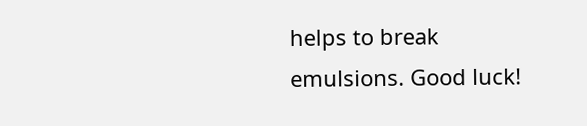helps to break emulsions. Good luck!